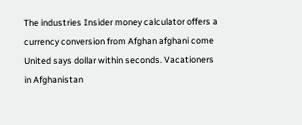The industries Insider money calculator offers a currency conversion from Afghan afghani come United says dollar within seconds. Vacationers in Afghanistan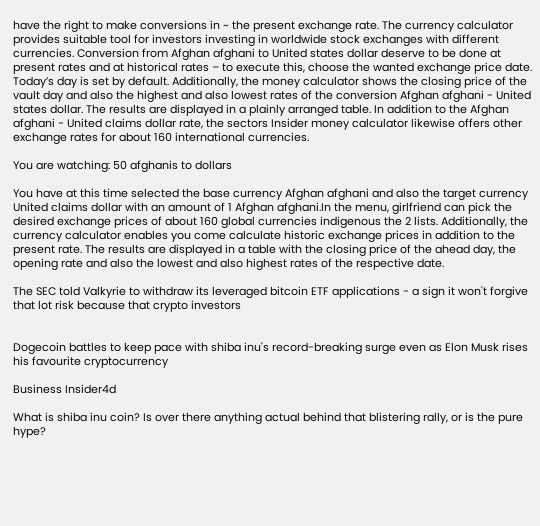have the right to make conversions in ~ the present exchange rate. The currency calculator provides suitable tool for investors investing in worldwide stock exchanges with different currencies. Conversion from Afghan afghani to United states dollar deserve to be done at present rates and at historical rates – to execute this, choose the wanted exchange price date. Today’s day is set by default. Additionally, the money calculator shows the closing price of the vault day and also the highest and also lowest rates of the conversion Afghan afghani - United states dollar. The results are displayed in a plainly arranged table. In addition to the Afghan afghani - United claims dollar rate, the sectors Insider money calculator likewise offers other exchange rates for about 160 international currencies.

You are watching: 50 afghanis to dollars

You have at this time selected the base currency Afghan afghani and also the target currency United claims dollar with an amount of 1 Afghan afghani.In the menu, girlfriend can pick the desired exchange prices of about 160 global currencies indigenous the 2 lists. Additionally, the currency calculator enables you come calculate historic exchange prices in addition to the present rate. The results are displayed in a table with the closing price of the ahead day, the opening rate and also the lowest and also highest rates of the respective date.

The SEC told Valkyrie to withdraw its leveraged bitcoin ETF applications - a sign it won't forgive that lot risk because that crypto investors


Dogecoin battles to keep pace with shiba inu's record-breaking surge even as Elon Musk rises his favourite cryptocurrency

Business Insider4d

What is shiba inu coin? Is over there anything actual behind that blistering rally, or is the pure hype?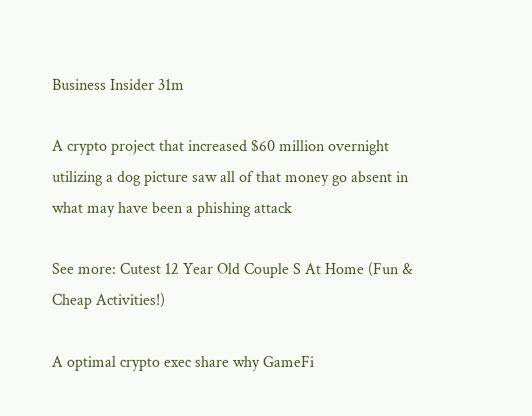Business Insider 31m

A crypto project that increased $60 million overnight utilizing a dog picture saw all of that money go absent in what may have been a phishing attack

See more: Cutest 12 Year Old Couple S At Home (Fun & Cheap Activities!)

A optimal crypto exec share why GameFi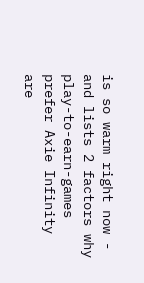is so warm right now - and lists 2 factors why play-to-earn-games prefer Axie Infinity are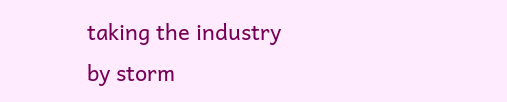taking the industry by storm